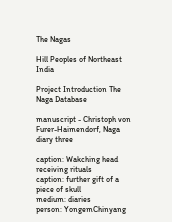The Nagas

Hill Peoples of Northeast India

Project Introduction The Naga Database

manuscript - Christoph von Furer-Haimendorf, Naga diary three

caption: Wakching head receiving rituals
caption: further gift of a piece of skull
medium: diaries
person: YongemChinyang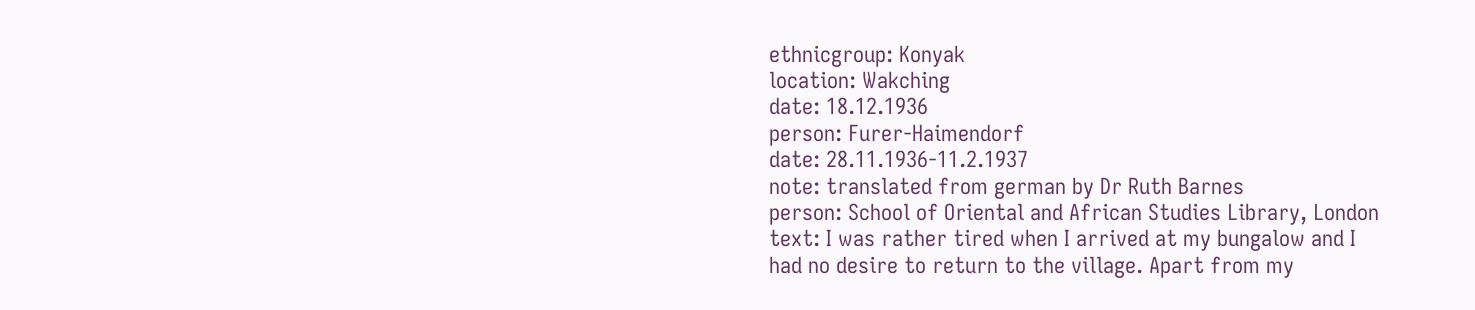ethnicgroup: Konyak
location: Wakching
date: 18.12.1936
person: Furer-Haimendorf
date: 28.11.1936-11.2.1937
note: translated from german by Dr Ruth Barnes
person: School of Oriental and African Studies Library, London
text: I was rather tired when I arrived at my bungalow and I had no desire to return to the village. Apart from my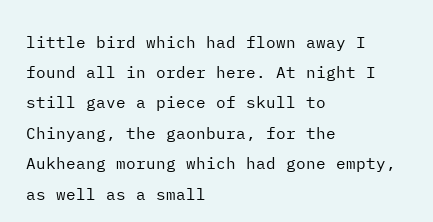little bird which had flown away I found all in order here. At night I still gave a piece of skull to Chinyang, the gaonbura, for the Aukheang morung which had gone empty, as well as a small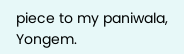piece to my paniwala, Yongem.